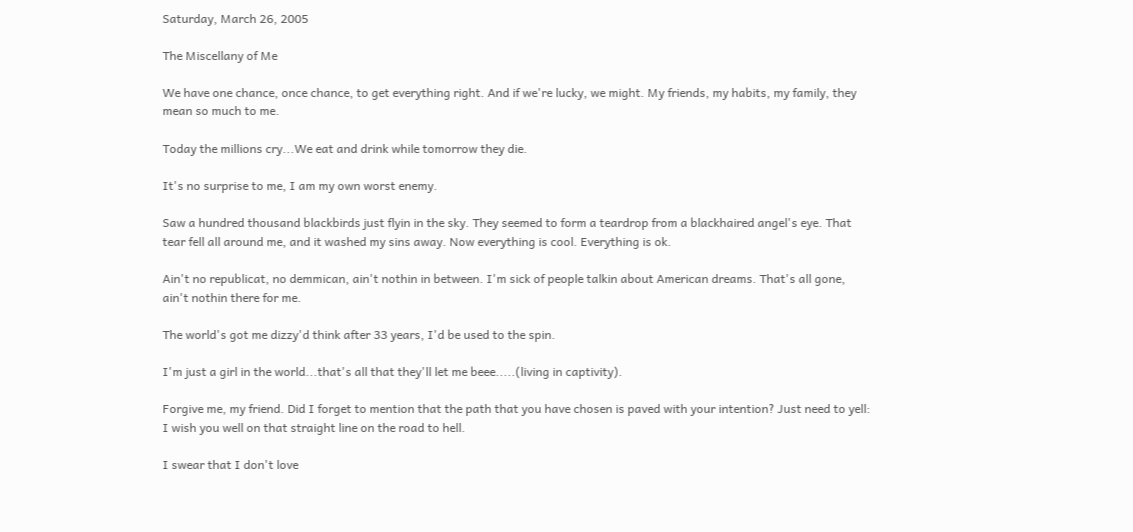Saturday, March 26, 2005

The Miscellany of Me

We have one chance, once chance, to get everything right. And if we're lucky, we might. My friends, my habits, my family, they mean so much to me.

Today the millions cry...We eat and drink while tomorrow they die.

It's no surprise to me, I am my own worst enemy.

Saw a hundred thousand blackbirds just flyin in the sky. They seemed to form a teardrop from a blackhaired angel's eye. That tear fell all around me, and it washed my sins away. Now everything is cool. Everything is ok.

Ain't no republicat, no demmican, ain't nothin in between. I'm sick of people talkin about American dreams. That's all gone, ain't nothin there for me.

The world's got me dizzy'd think after 33 years, I'd be used to the spin.

I'm just a girl in the world...that's all that they'll let me beee.....(living in captivity).

Forgive me, my friend. Did I forget to mention that the path that you have chosen is paved with your intention? Just need to yell: I wish you well on that straight line on the road to hell.

I swear that I don't love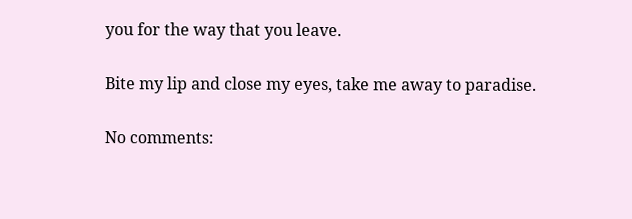you for the way that you leave.

Bite my lip and close my eyes, take me away to paradise.

No comments: